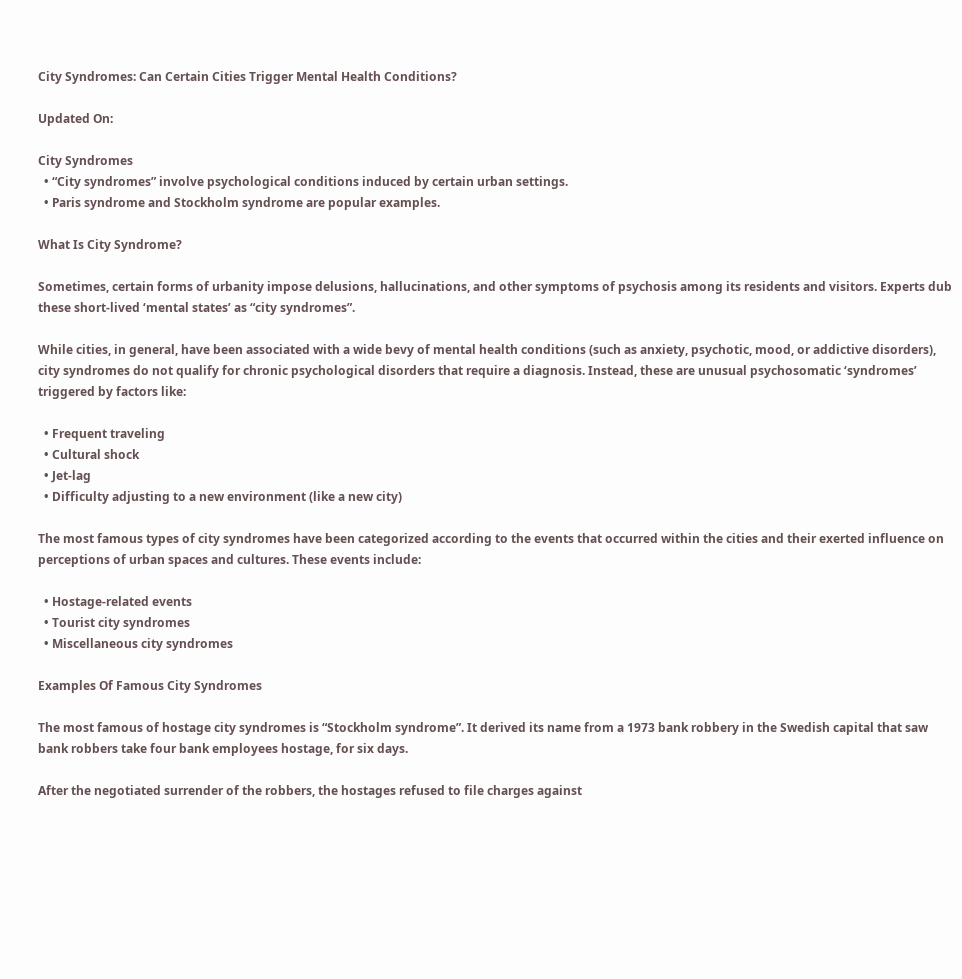City Syndromes: Can Certain Cities Trigger Mental Health Conditions?

Updated On:

City Syndromes
  • “City syndromes” involve psychological conditions induced by certain urban settings.
  • Paris syndrome and Stockholm syndrome are popular examples.

What Is City Syndrome?

Sometimes, certain forms of urbanity impose delusions, hallucinations, and other symptoms of psychosis among its residents and visitors. Experts dub these short-lived ‘mental states’ as “city syndromes”.

While cities, in general, have been associated with a wide bevy of mental health conditions (such as anxiety, psychotic, mood, or addictive disorders), city syndromes do not qualify for chronic psychological disorders that require a diagnosis. Instead, these are unusual psychosomatic ‘syndromes’ triggered by factors like:

  • Frequent traveling
  • Cultural shock
  • Jet-lag
  • Difficulty adjusting to a new environment (like a new city)

The most famous types of city syndromes have been categorized according to the events that occurred within the cities and their exerted influence on perceptions of urban spaces and cultures. These events include:

  • Hostage-related events
  • Tourist city syndromes
  • Miscellaneous city syndromes

Examples Of Famous City Syndromes

The most famous of hostage city syndromes is “Stockholm syndrome”. It derived its name from a 1973 bank robbery in the Swedish capital that saw bank robbers take four bank employees hostage, for six days.

After the negotiated surrender of the robbers, the hostages refused to file charges against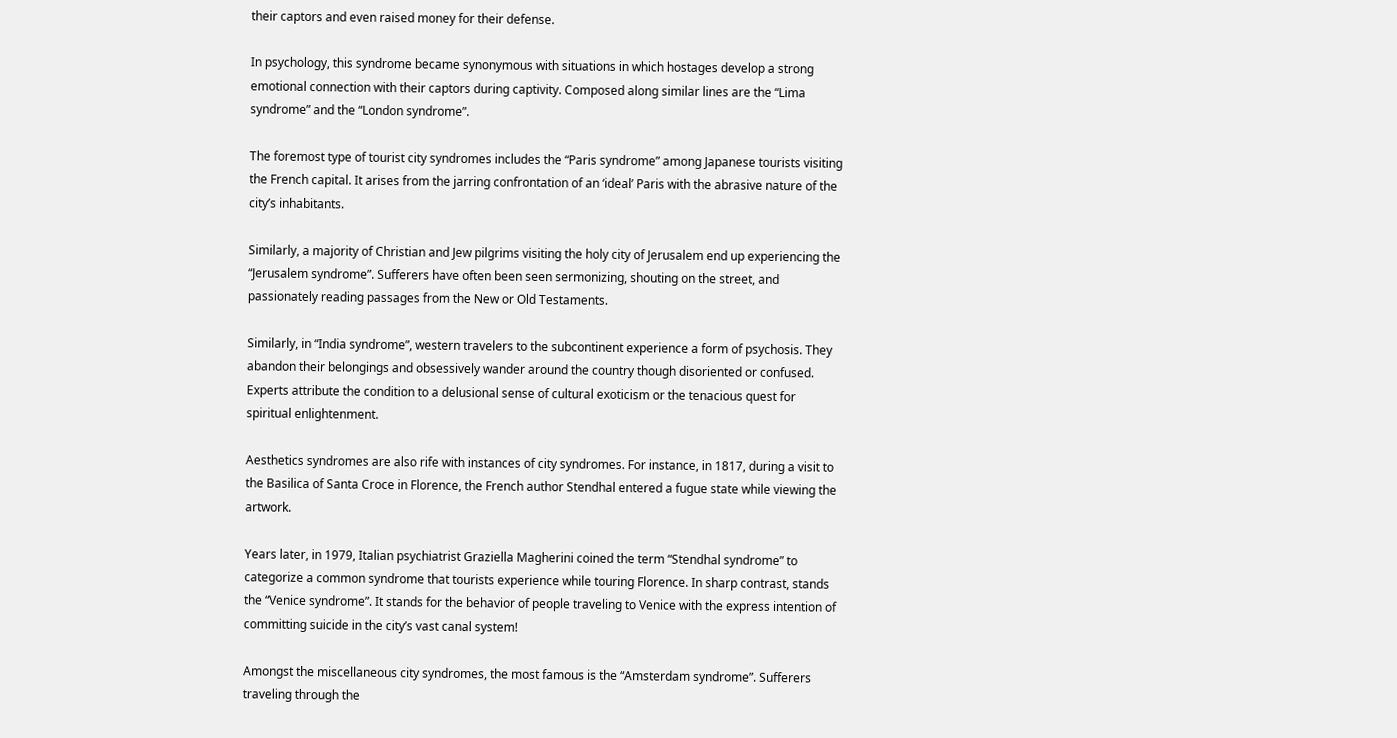their captors and even raised money for their defense.

In psychology, this syndrome became synonymous with situations in which hostages develop a strong emotional connection with their captors during captivity. Composed along similar lines are the “Lima syndrome” and the “London syndrome”.

The foremost type of tourist city syndromes includes the “Paris syndrome” among Japanese tourists visiting the French capital. It arises from the jarring confrontation of an ‘ideal’ Paris with the abrasive nature of the city’s inhabitants.

Similarly, a majority of Christian and Jew pilgrims visiting the holy city of Jerusalem end up experiencing the “Jerusalem syndrome”. Sufferers have often been seen sermonizing, shouting on the street, and passionately reading passages from the New or Old Testaments.

Similarly, in “India syndrome”, western travelers to the subcontinent experience a form of psychosis. They abandon their belongings and obsessively wander around the country though disoriented or confused. Experts attribute the condition to a delusional sense of cultural exoticism or the tenacious quest for spiritual enlightenment.

Aesthetics syndromes are also rife with instances of city syndromes. For instance, in 1817, during a visit to the Basilica of Santa Croce in Florence, the French author Stendhal entered a fugue state while viewing the artwork.

Years later, in 1979, Italian psychiatrist Graziella Magherini coined the term “Stendhal syndrome” to categorize a common syndrome that tourists experience while touring Florence. In sharp contrast, stands the “Venice syndrome”. It stands for the behavior of people traveling to Venice with the express intention of committing suicide in the city’s vast canal system!

Amongst the miscellaneous city syndromes, the most famous is the “Amsterdam syndrome”. Sufferers traveling through the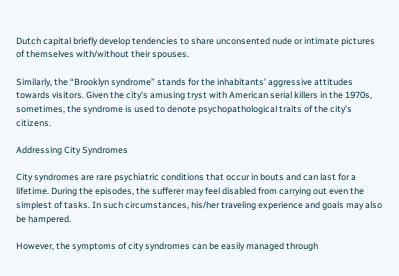Dutch capital briefly develop tendencies to share unconsented nude or intimate pictures of themselves with/without their spouses.

Similarly, the “Brooklyn syndrome” stands for the inhabitants’ aggressive attitudes towards visitors. Given the city’s amusing tryst with American serial killers in the 1970s, sometimes, the syndrome is used to denote psychopathological traits of the city’s citizens.

Addressing City Syndromes

City syndromes are rare psychiatric conditions that occur in bouts and can last for a lifetime. During the episodes, the sufferer may feel disabled from carrying out even the simplest of tasks. In such circumstances, his/her traveling experience and goals may also be hampered.

However, the symptoms of city syndromes can be easily managed through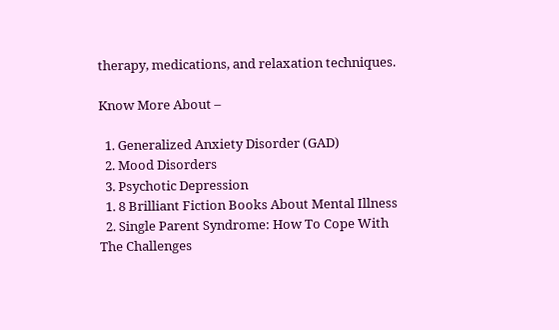therapy, medications, and relaxation techniques.

Know More About –

  1. Generalized Anxiety Disorder (GAD)
  2. Mood Disorders
  3. Psychotic Depression
  1. 8 Brilliant Fiction Books About Mental Illness
  2. Single Parent Syndrome: How To Cope With The Challenges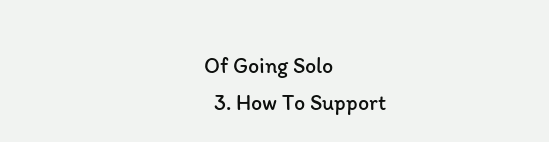Of Going Solo
  3. How To Support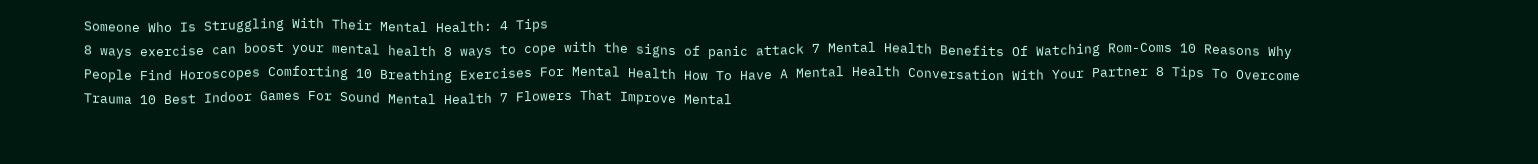Someone Who Is Struggling With Their Mental Health: 4 Tips
8 ways exercise can boost your mental health 8 ways to cope with the signs of panic attack 7 Mental Health Benefits Of Watching Rom-Coms 10 Reasons Why People Find Horoscopes Comforting 10 Breathing Exercises For Mental Health How To Have A Mental Health Conversation With Your Partner 8 Tips To Overcome Trauma 10 Best Indoor Games For Sound Mental Health 7 Flowers That Improve Mental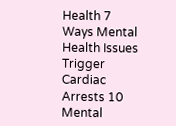Health 7 Ways Mental Health Issues Trigger Cardiac Arrests 10 Mental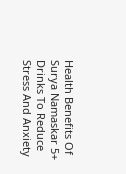Health Benefits Of Surya Namaskar 5+ Drinks To Reduce Stress And Anxiety